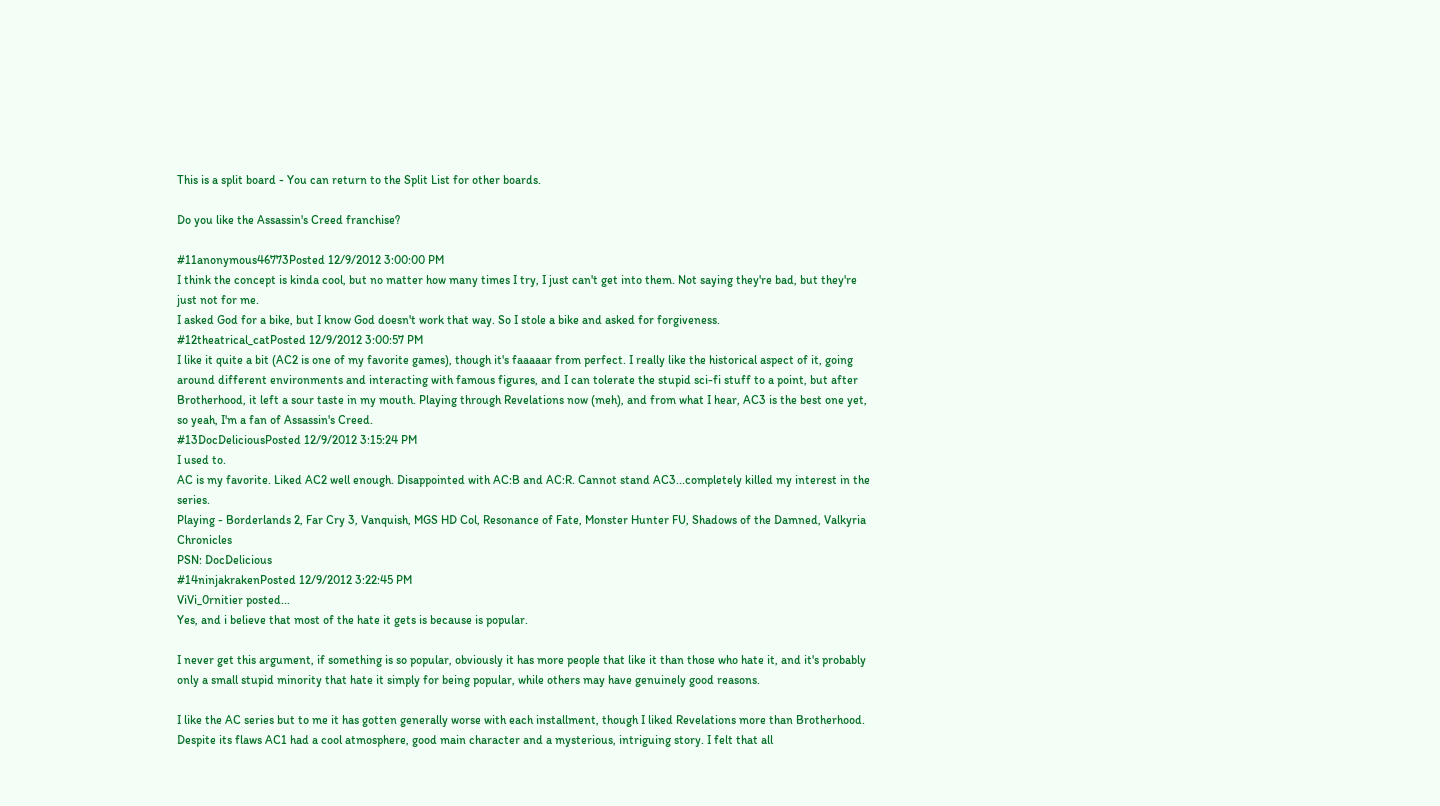This is a split board - You can return to the Split List for other boards.

Do you like the Assassin's Creed franchise?

#11anonymous46773Posted 12/9/2012 3:00:00 PM
I think the concept is kinda cool, but no matter how many times I try, I just can't get into them. Not saying they're bad, but they're just not for me.
I asked God for a bike, but I know God doesn't work that way. So I stole a bike and asked for forgiveness.
#12theatrical_catPosted 12/9/2012 3:00:57 PM
I like it quite a bit (AC2 is one of my favorite games), though it's faaaaar from perfect. I really like the historical aspect of it, going around different environments and interacting with famous figures, and I can tolerate the stupid sci-fi stuff to a point, but after Brotherhood, it left a sour taste in my mouth. Playing through Revelations now (meh), and from what I hear, AC3 is the best one yet, so yeah, I'm a fan of Assassin's Creed.
#13DocDeliciousPosted 12/9/2012 3:15:24 PM
I used to.
AC is my favorite. Liked AC2 well enough. Disappointed with AC:B and AC:R. Cannot stand AC3...completely killed my interest in the series.
Playing - Borderlands 2, Far Cry 3, Vanquish, MGS HD Col, Resonance of Fate, Monster Hunter FU, Shadows of the Damned, Valkyria Chronicles
PSN: DocDelicious
#14ninjakrakenPosted 12/9/2012 3:22:45 PM
ViVi_0rnitier posted...
Yes, and i believe that most of the hate it gets is because is popular.

I never get this argument, if something is so popular, obviously it has more people that like it than those who hate it, and it's probably only a small stupid minority that hate it simply for being popular, while others may have genuinely good reasons.

I like the AC series but to me it has gotten generally worse with each installment, though I liked Revelations more than Brotherhood. Despite its flaws AC1 had a cool atmosphere, good main character and a mysterious, intriguing story. I felt that all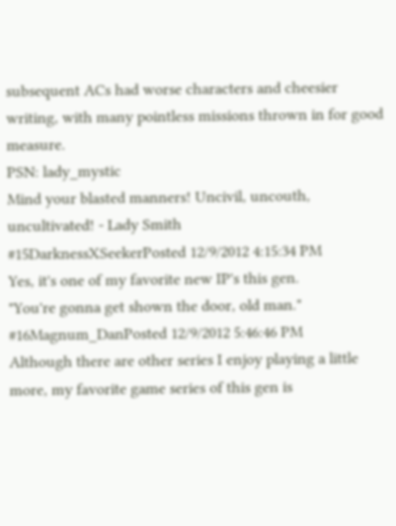subsequent ACs had worse characters and cheesier writing, with many pointless missions thrown in for good measure.
PSN: lady_mystic
Mind your blasted manners! Uncivil, uncouth, uncultivated! - Lady Smith
#15DarknessXSeekerPosted 12/9/2012 4:15:34 PM
Yes, it's one of my favorite new IP's this gen.
"You're gonna get shown the door, old man."
#16Magnum_DanPosted 12/9/2012 5:46:46 PM
Although there are other series I enjoy playing a little more, my favorite game series of this gen is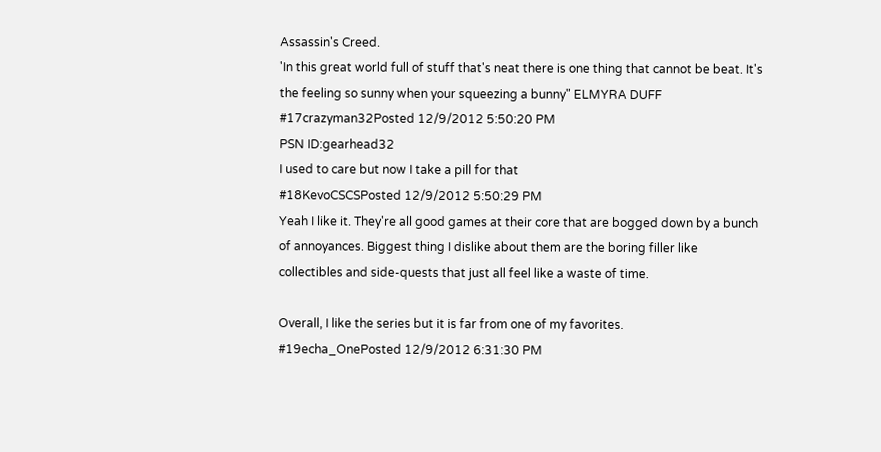Assassin's Creed.
'In this great world full of stuff that's neat there is one thing that cannot be beat. It's the feeling so sunny when your squeezing a bunny" ELMYRA DUFF
#17crazyman32Posted 12/9/2012 5:50:20 PM
PSN ID:gearhead32
I used to care but now I take a pill for that
#18KevoCSCSPosted 12/9/2012 5:50:29 PM
Yeah I like it. They're all good games at their core that are bogged down by a bunch of annoyances. Biggest thing I dislike about them are the boring filler like collectibles and side-quests that just all feel like a waste of time.

Overall, I like the series but it is far from one of my favorites.
#19echa_OnePosted 12/9/2012 6:31:30 PM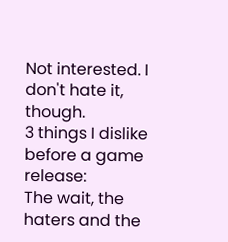Not interested. I don't hate it, though.
3 things I dislike before a game release:
The wait, the haters and the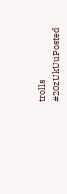trolls
#20zUkUuPosted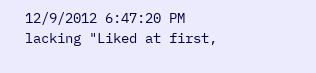12/9/2012 6:47:20 PM
lacking "Liked at first,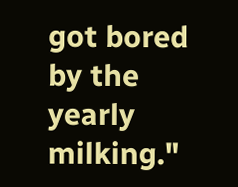got bored by the yearly milking."